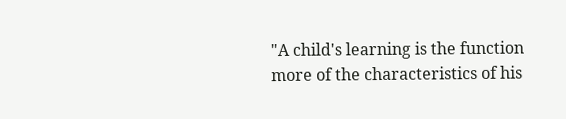"A child's learning is the function more of the characteristics of his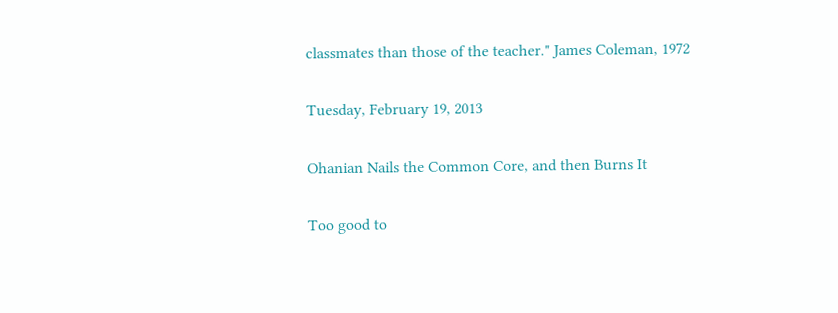classmates than those of the teacher." James Coleman, 1972

Tuesday, February 19, 2013

Ohanian Nails the Common Core, and then Burns It

Too good to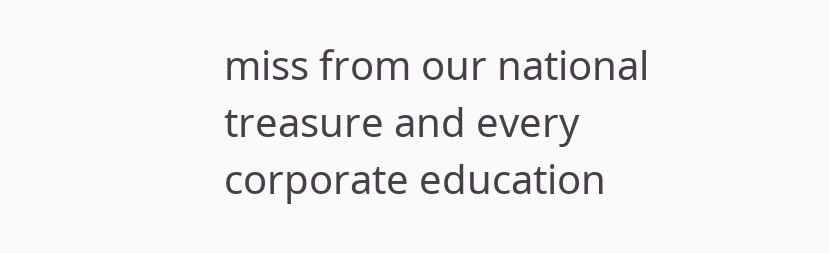miss from our national treasure and every corporate education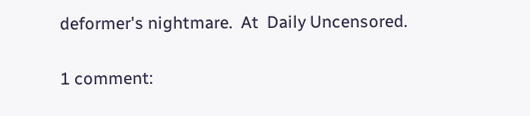deformer's nightmare.  At  Daily Uncensored.

1 comment: